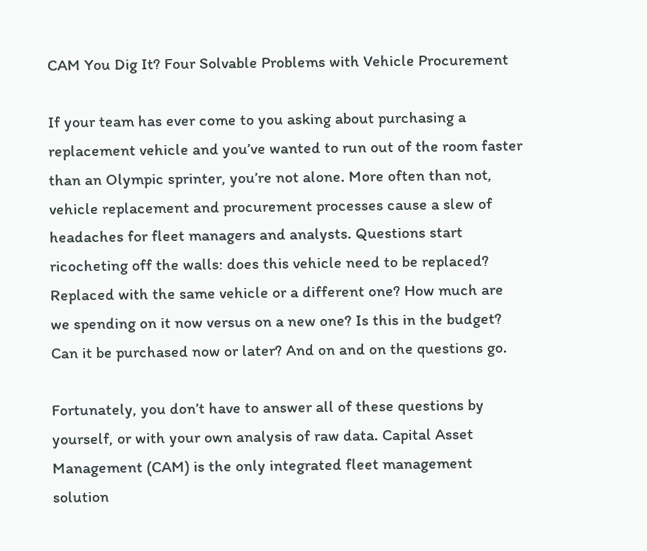CAM You Dig It? Four Solvable Problems with Vehicle Procurement

If your team has ever come to you asking about purchasing a replacement vehicle and you’ve wanted to run out of the room faster than an Olympic sprinter, you’re not alone. More often than not, vehicle replacement and procurement processes cause a slew of headaches for fleet managers and analysts. Questions start ricocheting off the walls: does this vehicle need to be replaced? Replaced with the same vehicle or a different one? How much are we spending on it now versus on a new one? Is this in the budget? Can it be purchased now or later? And on and on the questions go.

Fortunately, you don’t have to answer all of these questions by yourself, or with your own analysis of raw data. Capital Asset Management (CAM) is the only integrated fleet management solution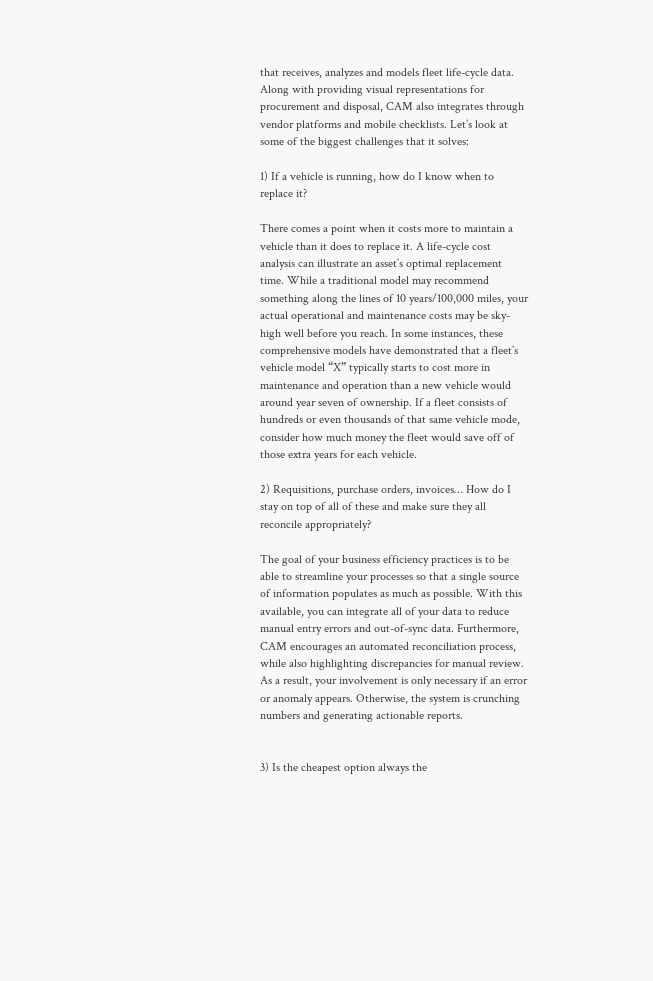that receives, analyzes and models fleet life-cycle data. Along with providing visual representations for procurement and disposal, CAM also integrates through vendor platforms and mobile checklists. Let’s look at some of the biggest challenges that it solves:

1) If a vehicle is running, how do I know when to replace it?

There comes a point when it costs more to maintain a vehicle than it does to replace it. A life-cycle cost analysis can illustrate an asset’s optimal replacement time. While a traditional model may recommend something along the lines of 10 years/100,000 miles, your actual operational and maintenance costs may be sky-high well before you reach. In some instances, these comprehensive models have demonstrated that a fleet’s vehicle model “X” typically starts to cost more in maintenance and operation than a new vehicle would around year seven of ownership. If a fleet consists of hundreds or even thousands of that same vehicle mode, consider how much money the fleet would save off of those extra years for each vehicle.

2) Requisitions, purchase orders, invoices… How do I stay on top of all of these and make sure they all reconcile appropriately?

The goal of your business efficiency practices is to be able to streamline your processes so that a single source of information populates as much as possible. With this available, you can integrate all of your data to reduce manual entry errors and out-of-sync data. Furthermore, CAM encourages an automated reconciliation process, while also highlighting discrepancies for manual review. As a result, your involvement is only necessary if an error or anomaly appears. Otherwise, the system is crunching numbers and generating actionable reports.


3) Is the cheapest option always the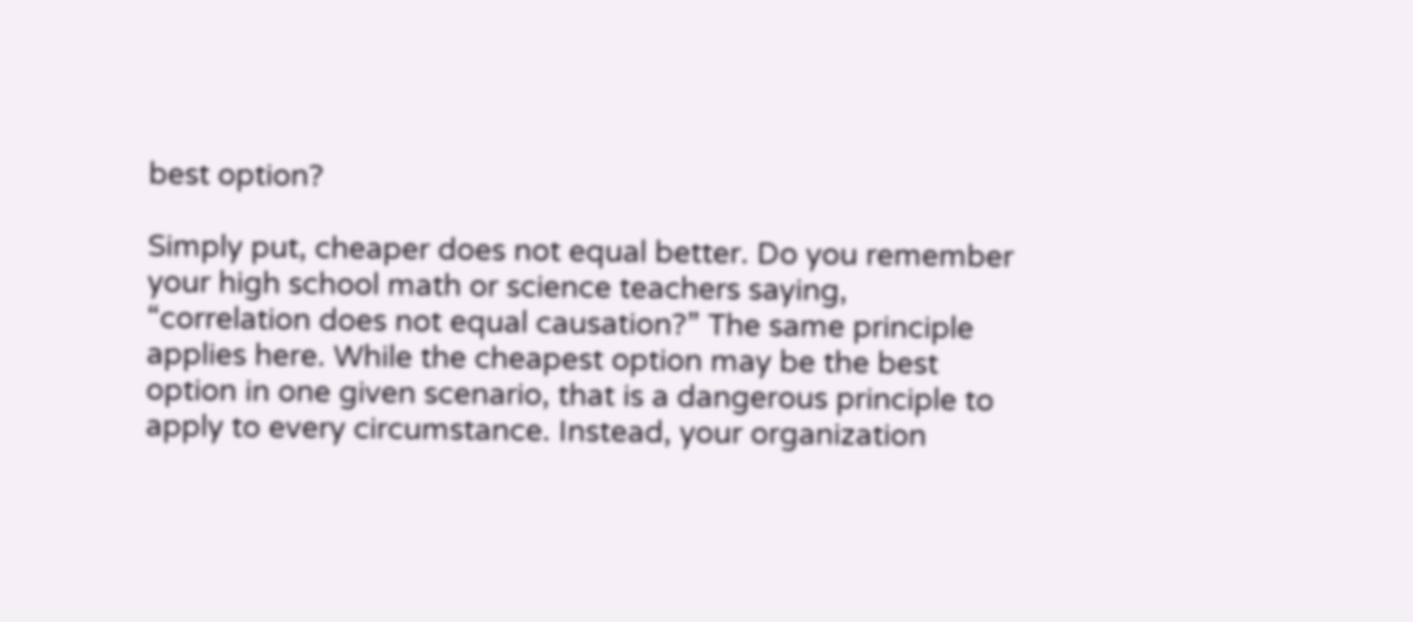best option?

Simply put, cheaper does not equal better. Do you remember your high school math or science teachers saying, “correlation does not equal causation?” The same principle applies here. While the cheapest option may be the best option in one given scenario, that is a dangerous principle to apply to every circumstance. Instead, your organization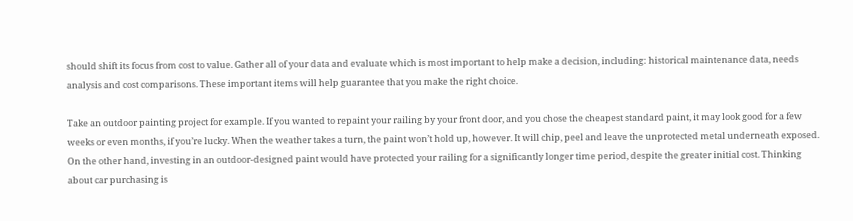should shift its focus from cost to value. Gather all of your data and evaluate which is most important to help make a decision, including: historical maintenance data, needs analysis and cost comparisons. These important items will help guarantee that you make the right choice.

Take an outdoor painting project for example. If you wanted to repaint your railing by your front door, and you chose the cheapest standard paint, it may look good for a few weeks or even months, if you’re lucky. When the weather takes a turn, the paint won’t hold up, however. It will chip, peel and leave the unprotected metal underneath exposed. On the other hand, investing in an outdoor-designed paint would have protected your railing for a significantly longer time period, despite the greater initial cost. Thinking about car purchasing is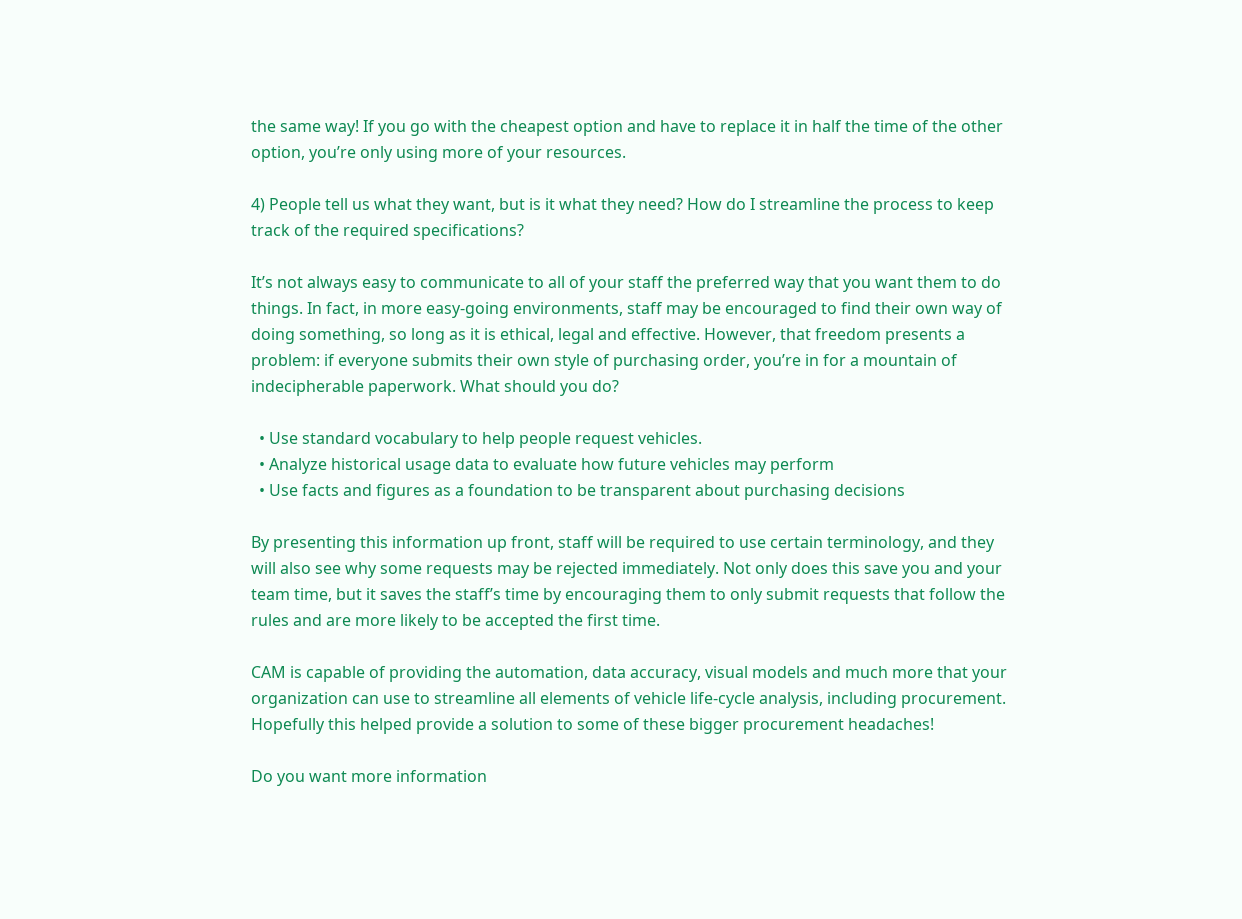the same way! If you go with the cheapest option and have to replace it in half the time of the other option, you’re only using more of your resources.

4) People tell us what they want, but is it what they need? How do I streamline the process to keep track of the required specifications?

It’s not always easy to communicate to all of your staff the preferred way that you want them to do things. In fact, in more easy-going environments, staff may be encouraged to find their own way of doing something, so long as it is ethical, legal and effective. However, that freedom presents a problem: if everyone submits their own style of purchasing order, you’re in for a mountain of indecipherable paperwork. What should you do?

  • Use standard vocabulary to help people request vehicles.
  • Analyze historical usage data to evaluate how future vehicles may perform
  • Use facts and figures as a foundation to be transparent about purchasing decisions

By presenting this information up front, staff will be required to use certain terminology, and they will also see why some requests may be rejected immediately. Not only does this save you and your team time, but it saves the staff’s time by encouraging them to only submit requests that follow the rules and are more likely to be accepted the first time.

CAM is capable of providing the automation, data accuracy, visual models and much more that your organization can use to streamline all elements of vehicle life-cycle analysis, including procurement. Hopefully this helped provide a solution to some of these bigger procurement headaches!

Do you want more information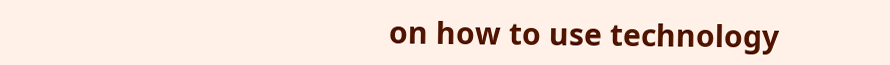on how to use technology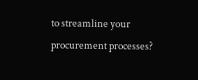to streamline your procurement processes?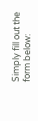Simply fill out the form below: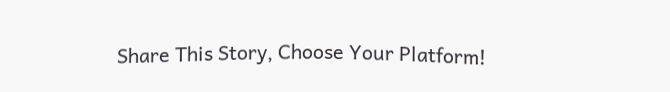Share This Story, Choose Your Platform!